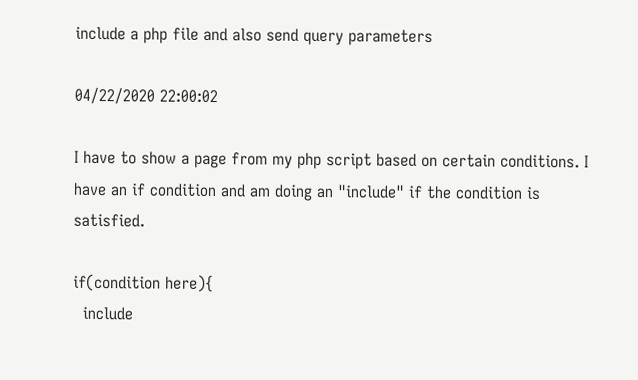include a php file and also send query parameters

04/22/2020 22:00:02

I have to show a page from my php script based on certain conditions. I have an if condition and am doing an "include" if the condition is satisfied.

if(condition here){
  include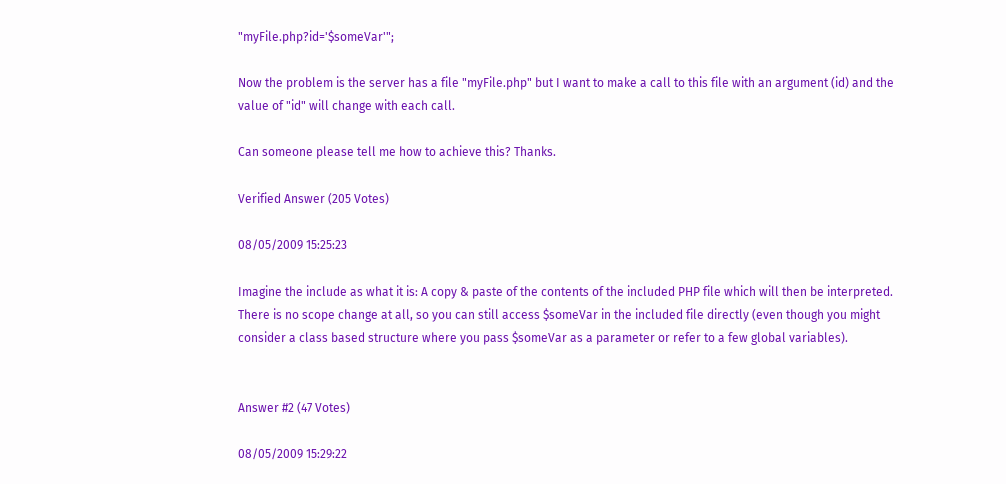"myFile.php?id='$someVar'";

Now the problem is the server has a file "myFile.php" but I want to make a call to this file with an argument (id) and the value of "id" will change with each call.

Can someone please tell me how to achieve this? Thanks.

Verified Answer (205 Votes)

08/05/2009 15:25:23

Imagine the include as what it is: A copy & paste of the contents of the included PHP file which will then be interpreted. There is no scope change at all, so you can still access $someVar in the included file directly (even though you might consider a class based structure where you pass $someVar as a parameter or refer to a few global variables).


Answer #2 (47 Votes)

08/05/2009 15:29:22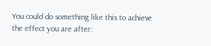You could do something like this to achieve the effect you are after: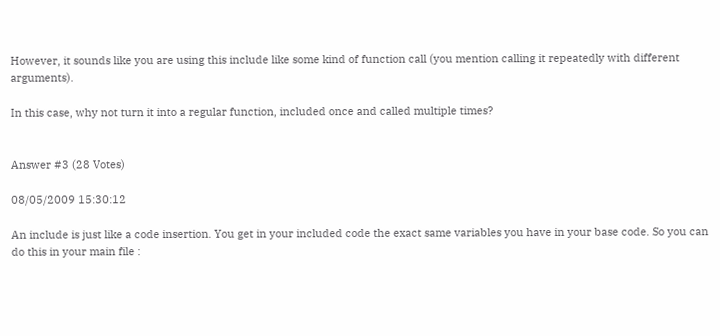However, it sounds like you are using this include like some kind of function call (you mention calling it repeatedly with different arguments).

In this case, why not turn it into a regular function, included once and called multiple times?


Answer #3 (28 Votes)

08/05/2009 15:30:12

An include is just like a code insertion. You get in your included code the exact same variables you have in your base code. So you can do this in your main file :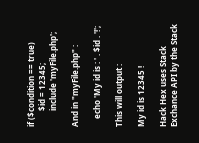if ($condition == true)
        $id = 12345;
        include 'myFile.php';

And in "myFile.php" :

    echo 'My id is : ' . $id . '!';

This will output :

My id is 12345 !

Hack Hex uses Stack Exchance API by the Stack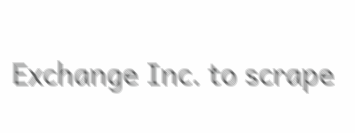Exchange Inc. to scrape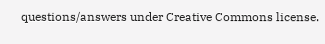questions/answers under Creative Commons license.